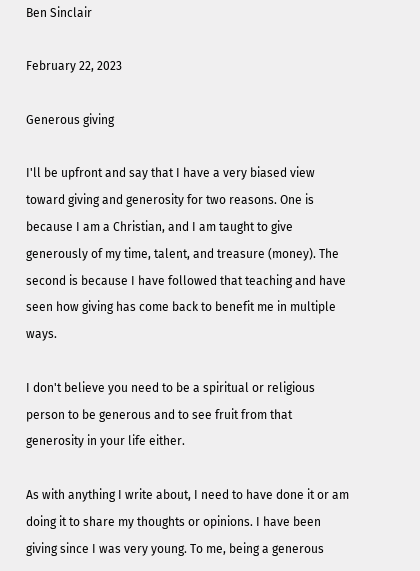Ben Sinclair

February 22, 2023

Generous giving

I'll be upfront and say that I have a very biased view toward giving and generosity for two reasons. One is because I am a Christian, and I am taught to give generously of my time, talent, and treasure (money). The second is because I have followed that teaching and have seen how giving has come back to benefit me in multiple ways.

I don't believe you need to be a spiritual or religious person to be generous and to see fruit from that generosity in your life either.

As with anything I write about, I need to have done it or am doing it to share my thoughts or opinions. I have been giving since I was very young. To me, being a generous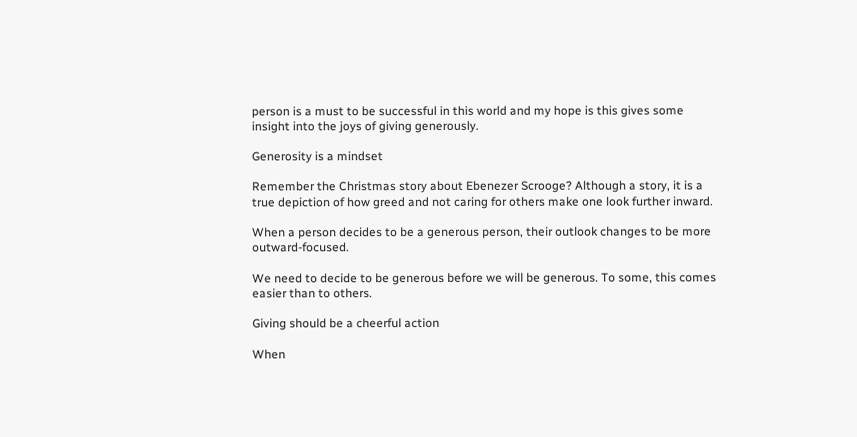person is a must to be successful in this world and my hope is this gives some insight into the joys of giving generously.

Generosity is a mindset

Remember the Christmas story about Ebenezer Scrooge? Although a story, it is a true depiction of how greed and not caring for others make one look further inward.

When a person decides to be a generous person, their outlook changes to be more outward-focused.

We need to decide to be generous before we will be generous. To some, this comes easier than to others.

Giving should be a cheerful action

When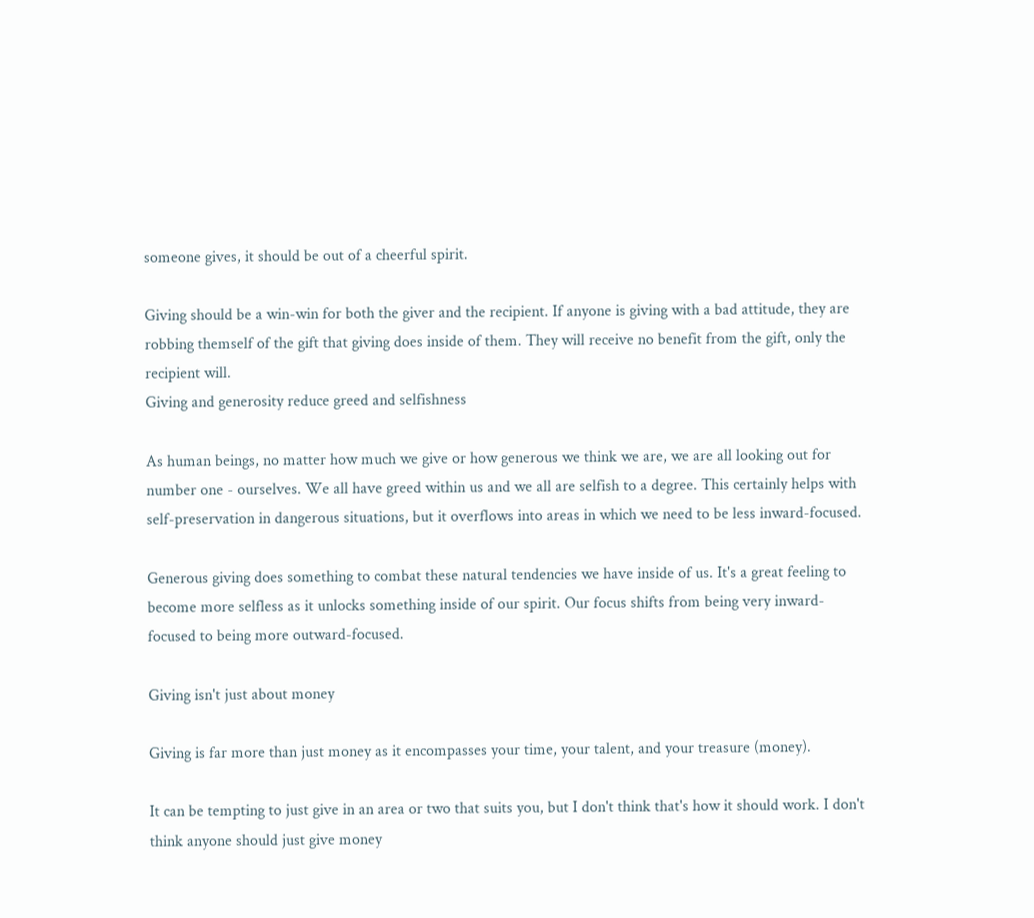someone gives, it should be out of a cheerful spirit.

Giving should be a win-win for both the giver and the recipient. If anyone is giving with a bad attitude, they are robbing themself of the gift that giving does inside of them. They will receive no benefit from the gift, only the recipient will.
Giving and generosity reduce greed and selfishness

As human beings, no matter how much we give or how generous we think we are, we are all looking out for number one - ourselves. We all have greed within us and we all are selfish to a degree. This certainly helps with self-preservation in dangerous situations, but it overflows into areas in which we need to be less inward-focused.

Generous giving does something to combat these natural tendencies we have inside of us. It's a great feeling to become more selfless as it unlocks something inside of our spirit. Our focus shifts from being very inward-focused to being more outward-focused.

Giving isn't just about money

Giving is far more than just money as it encompasses your time, your talent, and your treasure (money).

It can be tempting to just give in an area or two that suits you, but I don't think that's how it should work. I don't think anyone should just give money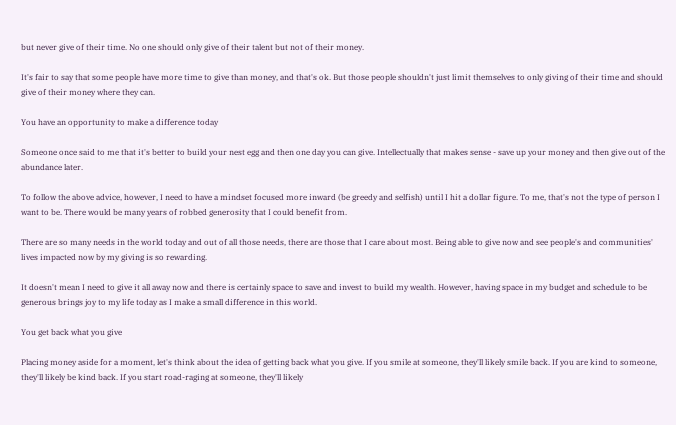but never give of their time. No one should only give of their talent but not of their money.

It's fair to say that some people have more time to give than money, and that's ok. But those people shouldn't just limit themselves to only giving of their time and should give of their money where they can.

You have an opportunity to make a difference today

Someone once said to me that it's better to build your nest egg and then one day you can give. Intellectually that makes sense - save up your money and then give out of the abundance later.

To follow the above advice, however, I need to have a mindset focused more inward (be greedy and selfish) until I hit a dollar figure. To me, that's not the type of person I want to be. There would be many years of robbed generosity that I could benefit from.

There are so many needs in the world today and out of all those needs, there are those that I care about most. Being able to give now and see people's and communities' lives impacted now by my giving is so rewarding.

It doesn't mean I need to give it all away now and there is certainly space to save and invest to build my wealth. However, having space in my budget and schedule to be generous brings joy to my life today as I make a small difference in this world.

You get back what you give

Placing money aside for a moment, let's think about the idea of getting back what you give. If you smile at someone, they'll likely smile back. If you are kind to someone, they'll likely be kind back. If you start road-raging at someone, they'll likely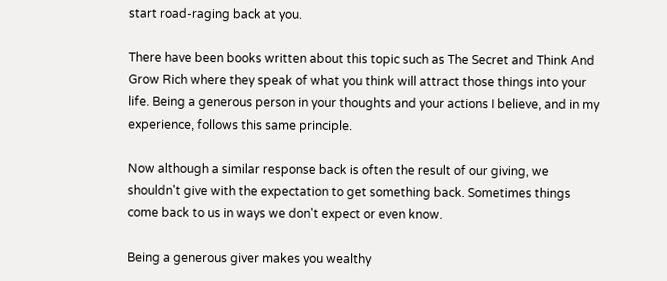start road-raging back at you.

There have been books written about this topic such as The Secret and Think And Grow Rich where they speak of what you think will attract those things into your life. Being a generous person in your thoughts and your actions I believe, and in my experience, follows this same principle.

Now although a similar response back is often the result of our giving, we shouldn't give with the expectation to get something back. Sometimes things come back to us in ways we don't expect or even know.

Being a generous giver makes you wealthy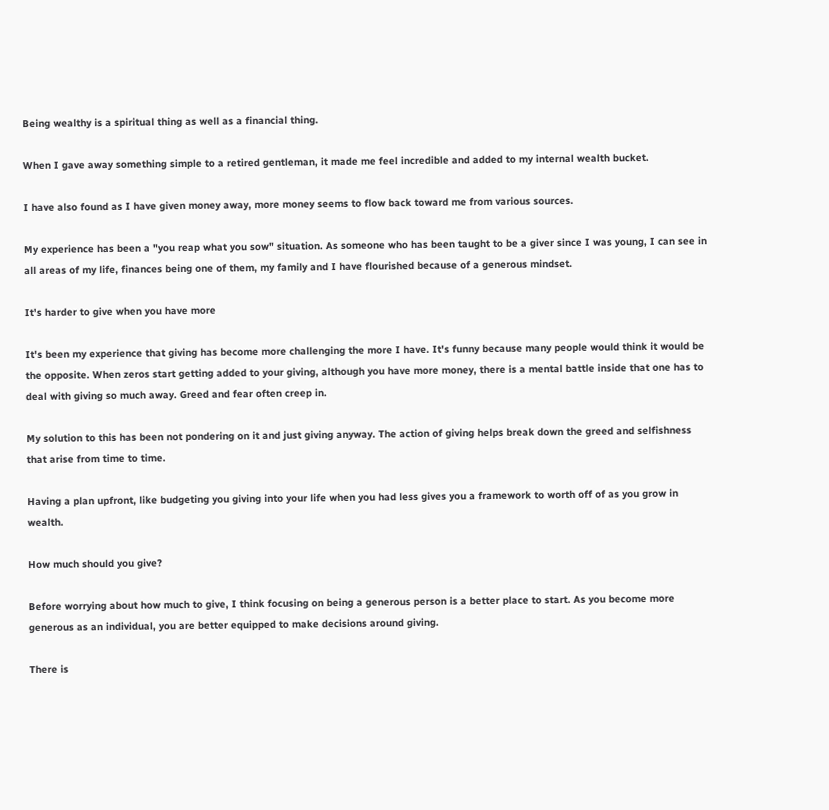Being wealthy is a spiritual thing as well as a financial thing.

When I gave away something simple to a retired gentleman, it made me feel incredible and added to my internal wealth bucket.

I have also found as I have given money away, more money seems to flow back toward me from various sources.

My experience has been a "you reap what you sow" situation. As someone who has been taught to be a giver since I was young, I can see in all areas of my life, finances being one of them, my family and I have flourished because of a generous mindset.

It's harder to give when you have more

It's been my experience that giving has become more challenging the more I have. It's funny because many people would think it would be the opposite. When zeros start getting added to your giving, although you have more money, there is a mental battle inside that one has to deal with giving so much away. Greed and fear often creep in.

My solution to this has been not pondering on it and just giving anyway. The action of giving helps break down the greed and selfishness that arise from time to time.

Having a plan upfront, like budgeting you giving into your life when you had less gives you a framework to worth off of as you grow in wealth.

How much should you give?

Before worrying about how much to give, I think focusing on being a generous person is a better place to start. As you become more generous as an individual, you are better equipped to make decisions around giving.

There is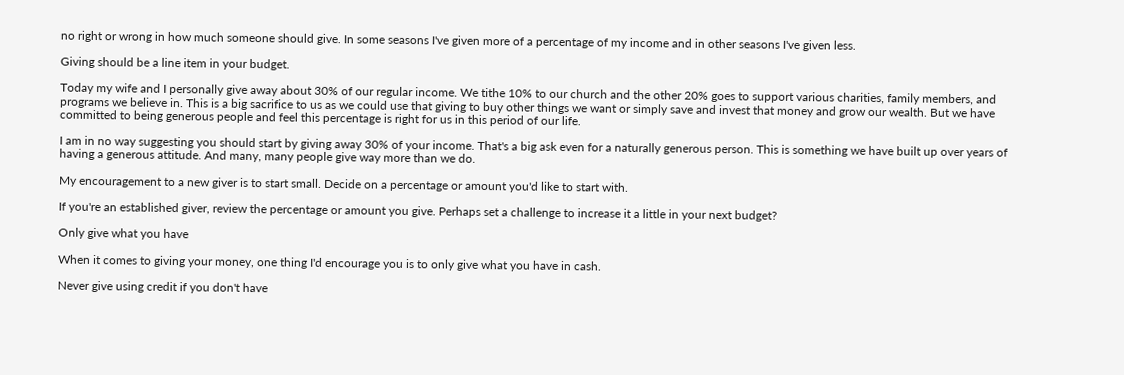no right or wrong in how much someone should give. In some seasons I've given more of a percentage of my income and in other seasons I've given less.

Giving should be a line item in your budget.

Today my wife and I personally give away about 30% of our regular income. We tithe 10% to our church and the other 20% goes to support various charities, family members, and programs we believe in. This is a big sacrifice to us as we could use that giving to buy other things we want or simply save and invest that money and grow our wealth. But we have committed to being generous people and feel this percentage is right for us in this period of our life.

I am in no way suggesting you should start by giving away 30% of your income. That's a big ask even for a naturally generous person. This is something we have built up over years of having a generous attitude. And many, many people give way more than we do.

My encouragement to a new giver is to start small. Decide on a percentage or amount you'd like to start with.

If you're an established giver, review the percentage or amount you give. Perhaps set a challenge to increase it a little in your next budget?

Only give what you have

When it comes to giving your money, one thing I'd encourage you is to only give what you have in cash.

Never give using credit if you don't have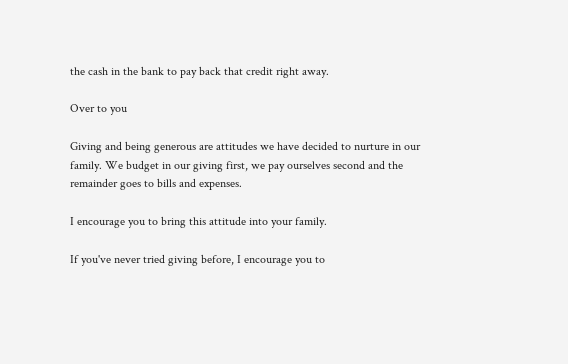the cash in the bank to pay back that credit right away.

Over to you

Giving and being generous are attitudes we have decided to nurture in our family. We budget in our giving first, we pay ourselves second and the remainder goes to bills and expenses.

I encourage you to bring this attitude into your family.

If you've never tried giving before, I encourage you to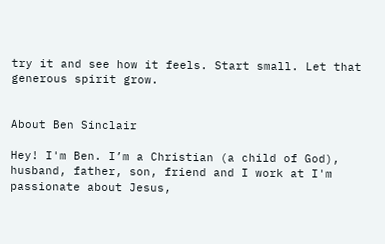try it and see how it feels. Start small. Let that generous spirit grow.


About Ben Sinclair

Hey! I'm Ben. I’m a Christian (a child of God), husband, father, son, friend and I work at I'm passionate about Jesus,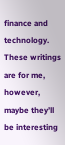finance and technology. These writings are for me, however, maybe they’ll be interesting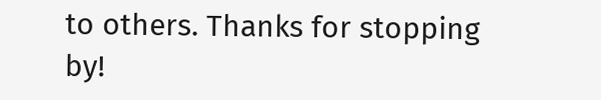to others. Thanks for stopping by!